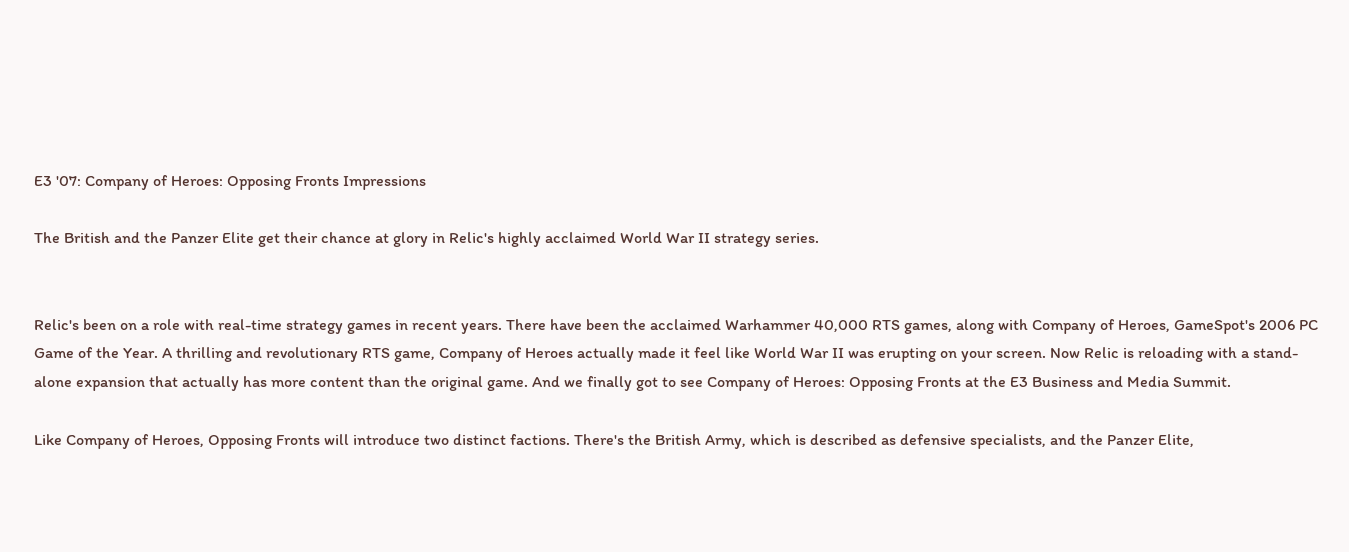E3 '07: Company of Heroes: Opposing Fronts Impressions

The British and the Panzer Elite get their chance at glory in Relic's highly acclaimed World War II strategy series.


Relic's been on a role with real-time strategy games in recent years. There have been the acclaimed Warhammer 40,000 RTS games, along with Company of Heroes, GameSpot's 2006 PC Game of the Year. A thrilling and revolutionary RTS game, Company of Heroes actually made it feel like World War II was erupting on your screen. Now Relic is reloading with a stand-alone expansion that actually has more content than the original game. And we finally got to see Company of Heroes: Opposing Fronts at the E3 Business and Media Summit.

Like Company of Heroes, Opposing Fronts will introduce two distinct factions. There's the British Army, which is described as defensive specialists, and the Panzer Elite,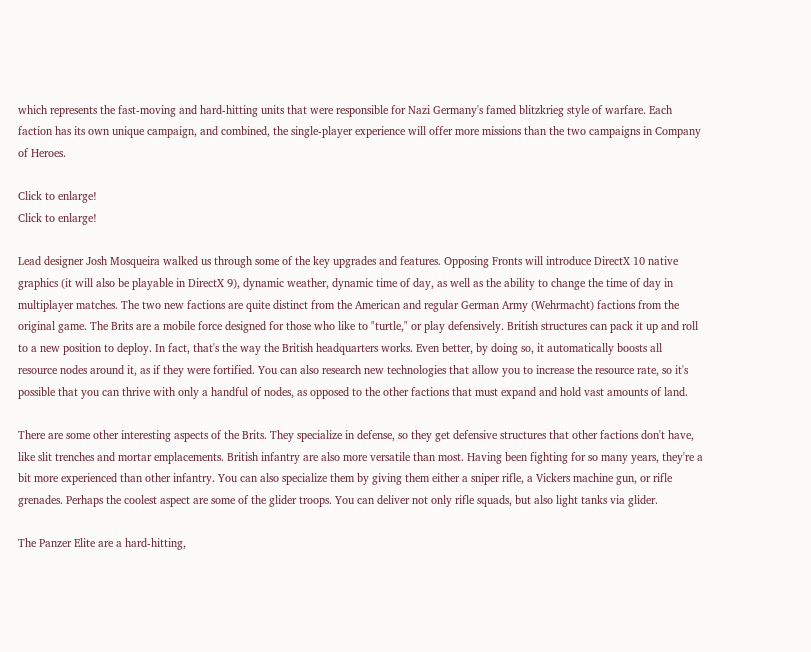which represents the fast-moving and hard-hitting units that were responsible for Nazi Germany's famed blitzkrieg style of warfare. Each faction has its own unique campaign, and combined, the single-player experience will offer more missions than the two campaigns in Company of Heroes.

Click to enlarge!
Click to enlarge!

Lead designer Josh Mosqueira walked us through some of the key upgrades and features. Opposing Fronts will introduce DirectX 10 native graphics (it will also be playable in DirectX 9), dynamic weather, dynamic time of day, as well as the ability to change the time of day in multiplayer matches. The two new factions are quite distinct from the American and regular German Army (Wehrmacht) factions from the original game. The Brits are a mobile force designed for those who like to "turtle," or play defensively. British structures can pack it up and roll to a new position to deploy. In fact, that's the way the British headquarters works. Even better, by doing so, it automatically boosts all resource nodes around it, as if they were fortified. You can also research new technologies that allow you to increase the resource rate, so it's possible that you can thrive with only a handful of nodes, as opposed to the other factions that must expand and hold vast amounts of land.

There are some other interesting aspects of the Brits. They specialize in defense, so they get defensive structures that other factions don't have, like slit trenches and mortar emplacements. British infantry are also more versatile than most. Having been fighting for so many years, they're a bit more experienced than other infantry. You can also specialize them by giving them either a sniper rifle, a Vickers machine gun, or rifle grenades. Perhaps the coolest aspect are some of the glider troops. You can deliver not only rifle squads, but also light tanks via glider.

The Panzer Elite are a hard-hitting,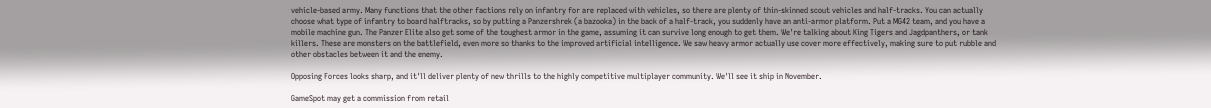vehicle-based army. Many functions that the other factions rely on infantry for are replaced with vehicles, so there are plenty of thin-skinned scout vehicles and half-tracks. You can actually choose what type of infantry to board halftracks, so by putting a Panzershrek (a bazooka) in the back of a half-track, you suddenly have an anti-armor platform. Put a MG42 team, and you have a mobile machine gun. The Panzer Elite also get some of the toughest armor in the game, assuming it can survive long enough to get them. We're talking about King Tigers and Jagdpanthers, or tank killers. These are monsters on the battlefield, even more so thanks to the improved artificial intelligence. We saw heavy armor actually use cover more effectively, making sure to put rubble and other obstacles between it and the enemy.

Opposing Forces looks sharp, and it'll deliver plenty of new thrills to the highly competitive multiplayer community. We'll see it ship in November.

GameSpot may get a commission from retail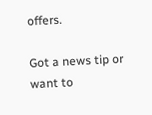offers.

Got a news tip or want to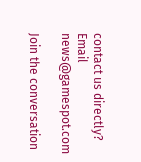contact us directly? Email news@gamespot.com

Join the conversation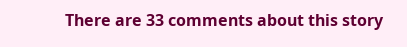There are 33 comments about this story